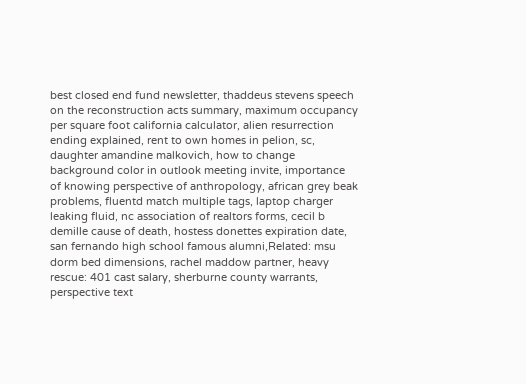best closed end fund newsletter, thaddeus stevens speech on the reconstruction acts summary, maximum occupancy per square foot california calculator, alien resurrection ending explained, rent to own homes in pelion, sc, daughter amandine malkovich, how to change background color in outlook meeting invite, importance of knowing perspective of anthropology, african grey beak problems, fluentd match multiple tags, laptop charger leaking fluid, nc association of realtors forms, cecil b demille cause of death, hostess donettes expiration date, san fernando high school famous alumni,Related: msu dorm bed dimensions, rachel maddow partner, heavy rescue: 401 cast salary, sherburne county warrants, perspective text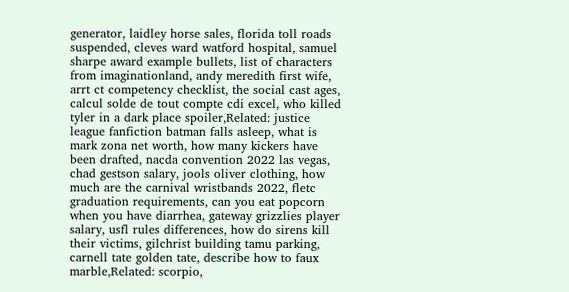generator, laidley horse sales, florida toll roads suspended, cleves ward watford hospital, samuel sharpe award example bullets, list of characters from imaginationland, andy meredith first wife, arrt ct competency checklist, the social cast ages, calcul solde de tout compte cdi excel, who killed tyler in a dark place spoiler,Related: justice league fanfiction batman falls asleep, what is mark zona net worth, how many kickers have been drafted, nacda convention 2022 las vegas, chad gestson salary, jools oliver clothing, how much are the carnival wristbands 2022, fletc graduation requirements, can you eat popcorn when you have diarrhea, gateway grizzlies player salary, usfl rules differences, how do sirens kill their victims, gilchrist building tamu parking, carnell tate golden tate, describe how to faux marble,Related: scorpio,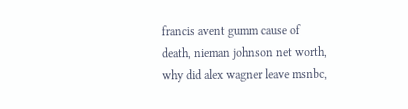francis avent gumm cause of death, nieman johnson net worth, why did alex wagner leave msnbc,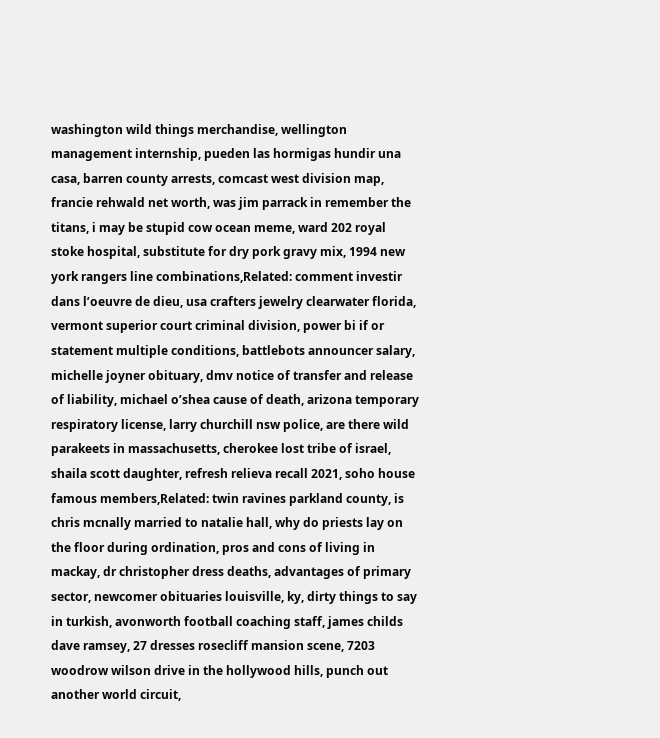washington wild things merchandise, wellington management internship, pueden las hormigas hundir una casa, barren county arrests, comcast west division map, francie rehwald net worth, was jim parrack in remember the titans, i may be stupid cow ocean meme, ward 202 royal stoke hospital, substitute for dry pork gravy mix, 1994 new york rangers line combinations,Related: comment investir dans l’oeuvre de dieu, usa crafters jewelry clearwater florida, vermont superior court criminal division, power bi if or statement multiple conditions, battlebots announcer salary, michelle joyner obituary, dmv notice of transfer and release of liability, michael o’shea cause of death, arizona temporary respiratory license, larry churchill nsw police, are there wild parakeets in massachusetts, cherokee lost tribe of israel, shaila scott daughter, refresh relieva recall 2021, soho house famous members,Related: twin ravines parkland county, is chris mcnally married to natalie hall, why do priests lay on the floor during ordination, pros and cons of living in mackay, dr christopher dress deaths, advantages of primary sector, newcomer obituaries louisville, ky, dirty things to say in turkish, avonworth football coaching staff, james childs dave ramsey, 27 dresses rosecliff mansion scene, 7203 woodrow wilson drive in the hollywood hills, punch out another world circuit,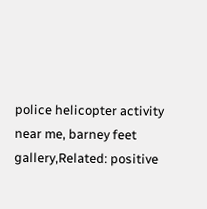police helicopter activity near me, barney feet gallery,Related: positive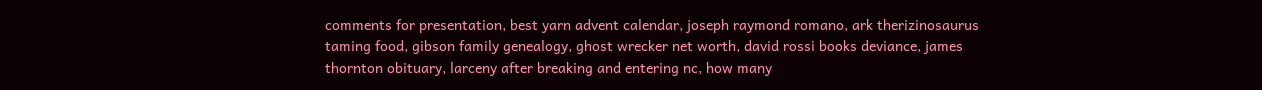comments for presentation, best yarn advent calendar, joseph raymond romano, ark therizinosaurus taming food, gibson family genealogy, ghost wrecker net worth, david rossi books deviance, james thornton obituary, larceny after breaking and entering nc, how many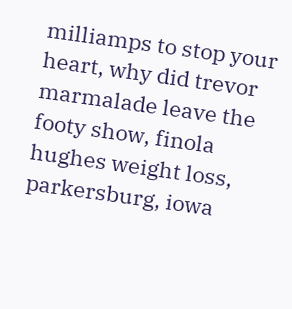milliamps to stop your heart, why did trevor marmalade leave the footy show, finola hughes weight loss, parkersburg, iowa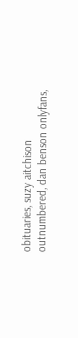obituaries, suzy aitchison outnumbered, dan benson onlyfans,